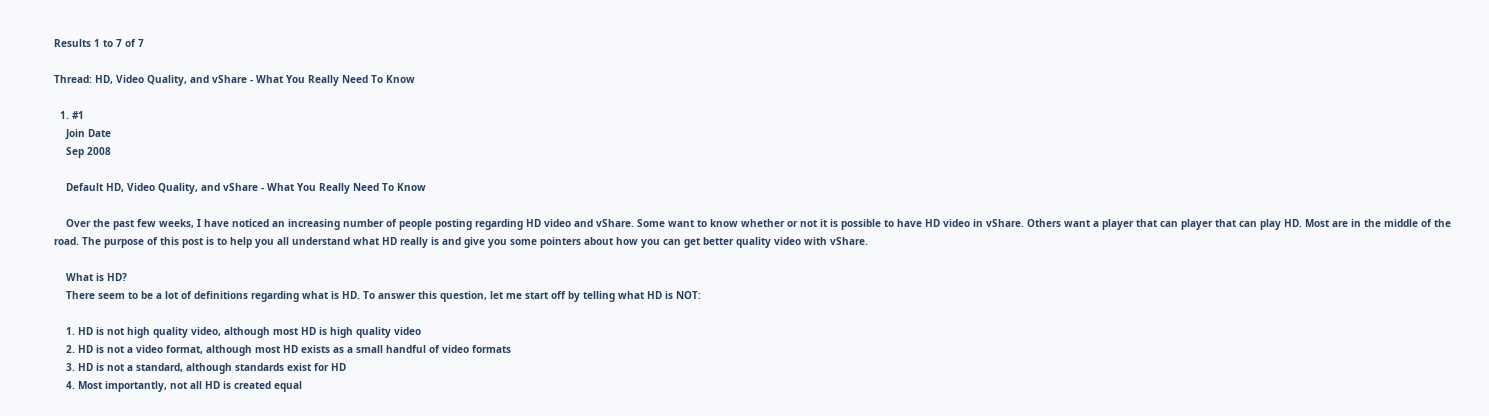Results 1 to 7 of 7

Thread: HD, Video Quality, and vShare - What You Really Need To Know

  1. #1
    Join Date
    Sep 2008

    Default HD, Video Quality, and vShare - What You Really Need To Know

    Over the past few weeks, I have noticed an increasing number of people posting regarding HD video and vShare. Some want to know whether or not it is possible to have HD video in vShare. Others want a player that can player that can play HD. Most are in the middle of the road. The purpose of this post is to help you all understand what HD really is and give you some pointers about how you can get better quality video with vShare.

    What is HD?
    There seem to be a lot of definitions regarding what is HD. To answer this question, let me start off by telling what HD is NOT:

    1. HD is not high quality video, although most HD is high quality video
    2. HD is not a video format, although most HD exists as a small handful of video formats
    3. HD is not a standard, although standards exist for HD
    4. Most importantly, not all HD is created equal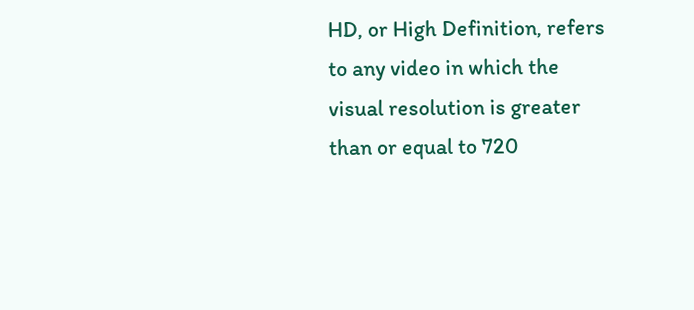HD, or High Definition, refers to any video in which the visual resolution is greater than or equal to 720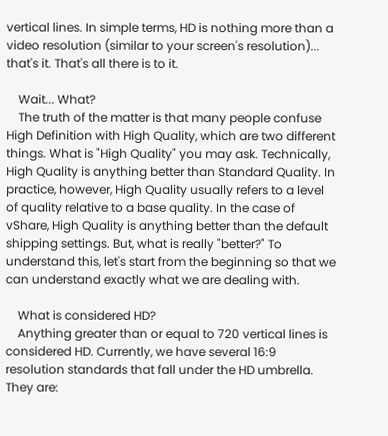vertical lines. In simple terms, HD is nothing more than a video resolution (similar to your screen's resolution)... that's it. That's all there is to it.

    Wait... What?
    The truth of the matter is that many people confuse High Definition with High Quality, which are two different things. What is "High Quality" you may ask. Technically, High Quality is anything better than Standard Quality. In practice, however, High Quality usually refers to a level of quality relative to a base quality. In the case of vShare, High Quality is anything better than the default shipping settings. But, what is really "better?" To understand this, let's start from the beginning so that we can understand exactly what we are dealing with.

    What is considered HD?
    Anything greater than or equal to 720 vertical lines is considered HD. Currently, we have several 16:9 resolution standards that fall under the HD umbrella. They are: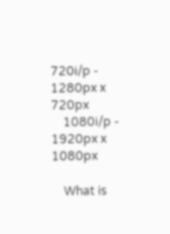720i/p - 1280px x 720px
    1080i/p - 1920px x 1080px

    What is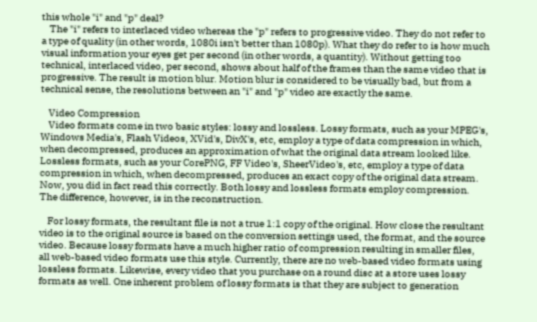this whole "i" and "p" deal?
    The "i" refers to interlaced video whereas the "p" refers to progressive video. They do not refer to a type of quality (in other words, 1080i isn't better than 1080p). What they do refer to is how much visual information your eyes get per second (in other words, a quantity). Without getting too technical, interlaced video, per second, shows about half of the frames than the same video that is progressive. The result is motion blur. Motion blur is considered to be visually bad, but from a technical sense, the resolutions between an "i" and "p" video are exactly the same.

    Video Compression
    Video formats come in two basic styles: lossy and lossless. Lossy formats, such as your MPEG's, Windows Media's, Flash Videos, XVid's, DivX's, etc, employ a type of data compression in which, when decompressed, produces an approximation of what the original data stream looked like. Lossless formats, such as your CorePNG, FF Video's, SheerVideo's, etc, employ a type of data compression in which, when decompressed, produces an exact copy of the original data stream. Now, you did in fact read this correctly. Both lossy and lossless formats employ compression. The difference, however, is in the reconstruction.

    For lossy formats, the resultant file is not a true 1:1 copy of the original. How close the resultant video is to the original source is based on the conversion settings used, the format, and the source video. Because lossy formats have a much higher ratio of compression resulting in smaller files, all web-based video formats use this style. Currently, there are no web-based video formats using lossless formats. Likewise, every video that you purchase on a round disc at a store uses lossy formats as well. One inherent problem of lossy formats is that they are subject to generation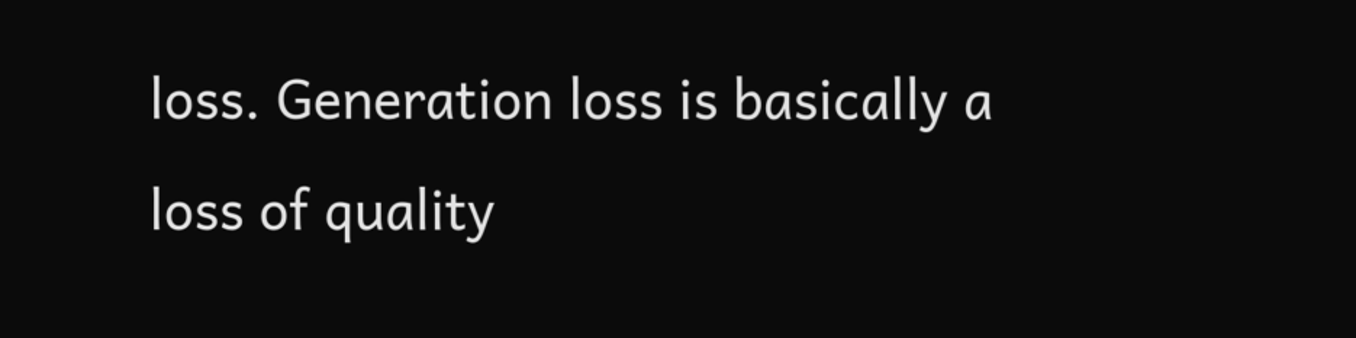loss. Generation loss is basically a loss of quality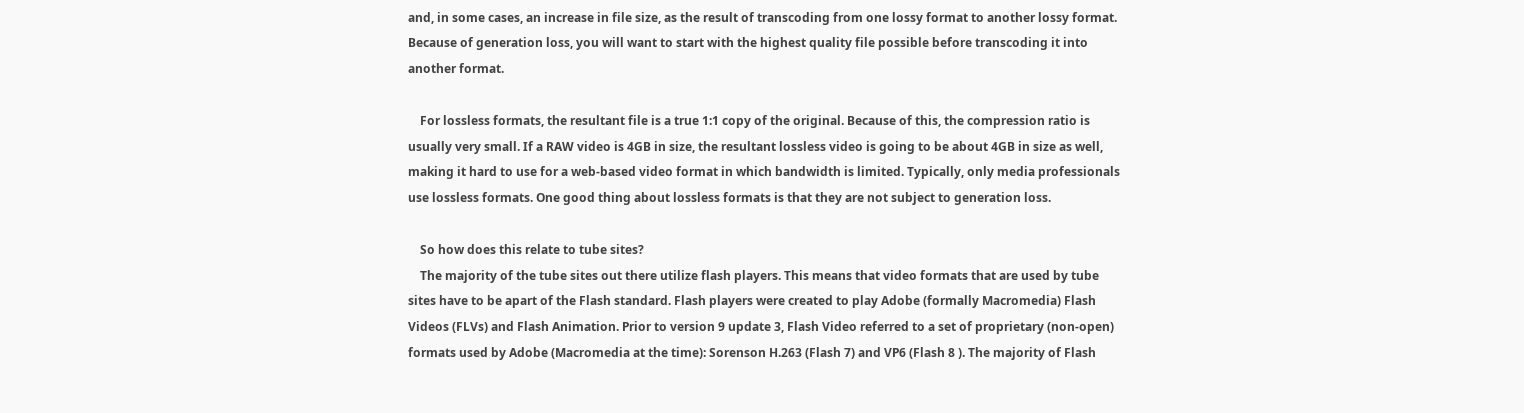and, in some cases, an increase in file size, as the result of transcoding from one lossy format to another lossy format. Because of generation loss, you will want to start with the highest quality file possible before transcoding it into another format.

    For lossless formats, the resultant file is a true 1:1 copy of the original. Because of this, the compression ratio is usually very small. If a RAW video is 4GB in size, the resultant lossless video is going to be about 4GB in size as well, making it hard to use for a web-based video format in which bandwidth is limited. Typically, only media professionals use lossless formats. One good thing about lossless formats is that they are not subject to generation loss.

    So how does this relate to tube sites?
    The majority of the tube sites out there utilize flash players. This means that video formats that are used by tube sites have to be apart of the Flash standard. Flash players were created to play Adobe (formally Macromedia) Flash Videos (FLVs) and Flash Animation. Prior to version 9 update 3, Flash Video referred to a set of proprietary (non-open) formats used by Adobe (Macromedia at the time): Sorenson H.263 (Flash 7) and VP6 (Flash 8 ). The majority of Flash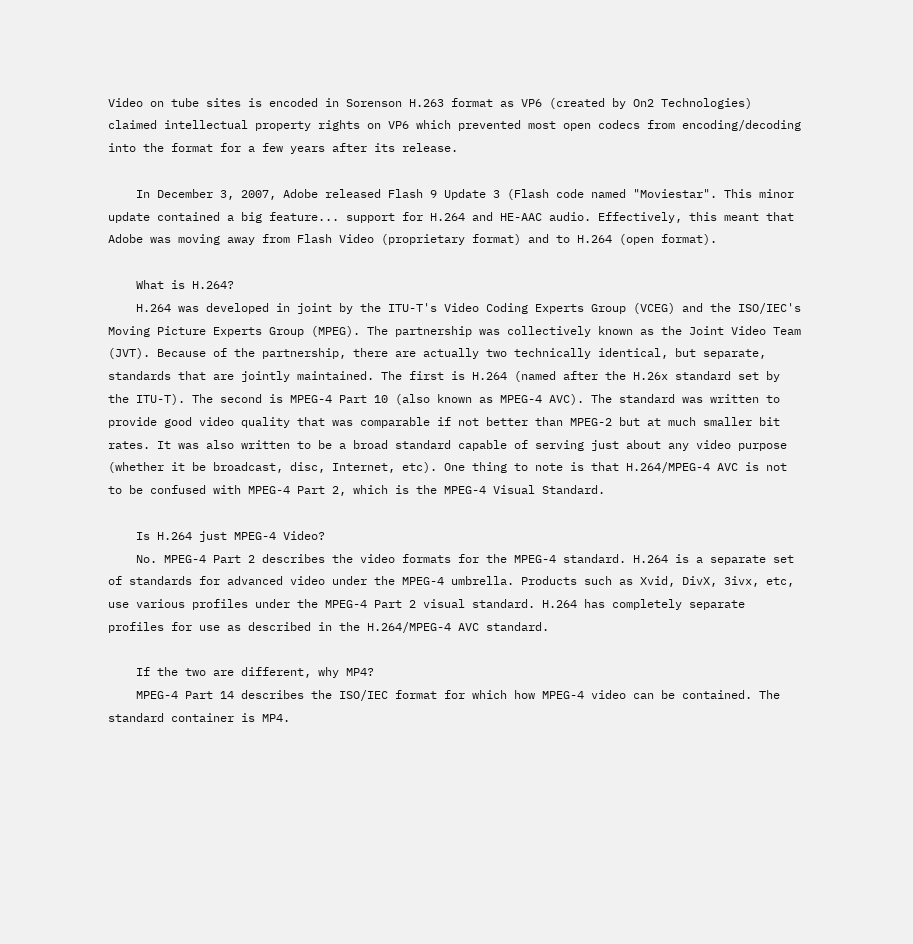Video on tube sites is encoded in Sorenson H.263 format as VP6 (created by On2 Technologies) claimed intellectual property rights on VP6 which prevented most open codecs from encoding/decoding into the format for a few years after its release.

    In December 3, 2007, Adobe released Flash 9 Update 3 (Flash code named "Moviestar". This minor update contained a big feature... support for H.264 and HE-AAC audio. Effectively, this meant that Adobe was moving away from Flash Video (proprietary format) and to H.264 (open format).

    What is H.264?
    H.264 was developed in joint by the ITU-T's Video Coding Experts Group (VCEG) and the ISO/IEC's Moving Picture Experts Group (MPEG). The partnership was collectively known as the Joint Video Team (JVT). Because of the partnership, there are actually two technically identical, but separate, standards that are jointly maintained. The first is H.264 (named after the H.26x standard set by the ITU-T). The second is MPEG-4 Part 10 (also known as MPEG-4 AVC). The standard was written to provide good video quality that was comparable if not better than MPEG-2 but at much smaller bit rates. It was also written to be a broad standard capable of serving just about any video purpose (whether it be broadcast, disc, Internet, etc). One thing to note is that H.264/MPEG-4 AVC is not to be confused with MPEG-4 Part 2, which is the MPEG-4 Visual Standard.

    Is H.264 just MPEG-4 Video?
    No. MPEG-4 Part 2 describes the video formats for the MPEG-4 standard. H.264 is a separate set of standards for advanced video under the MPEG-4 umbrella. Products such as Xvid, DivX, 3ivx, etc, use various profiles under the MPEG-4 Part 2 visual standard. H.264 has completely separate profiles for use as described in the H.264/MPEG-4 AVC standard.

    If the two are different, why MP4?
    MPEG-4 Part 14 describes the ISO/IEC format for which how MPEG-4 video can be contained. The standard container is MP4.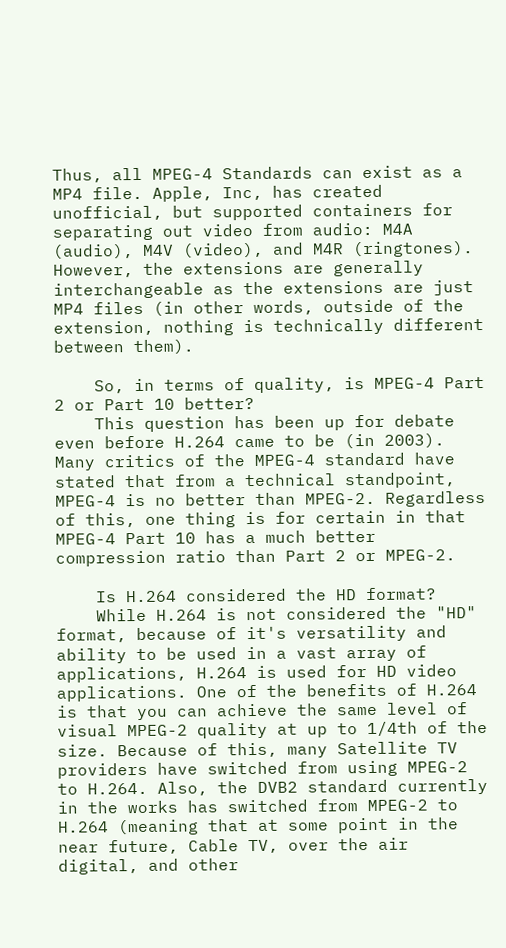Thus, all MPEG-4 Standards can exist as a MP4 file. Apple, Inc, has created unofficial, but supported containers for separating out video from audio: M4A (audio), M4V (video), and M4R (ringtones). However, the extensions are generally interchangeable as the extensions are just MP4 files (in other words, outside of the extension, nothing is technically different between them).

    So, in terms of quality, is MPEG-4 Part 2 or Part 10 better?
    This question has been up for debate even before H.264 came to be (in 2003). Many critics of the MPEG-4 standard have stated that from a technical standpoint, MPEG-4 is no better than MPEG-2. Regardless of this, one thing is for certain in that MPEG-4 Part 10 has a much better compression ratio than Part 2 or MPEG-2.

    Is H.264 considered the HD format?
    While H.264 is not considered the "HD" format, because of it's versatility and ability to be used in a vast array of applications, H.264 is used for HD video applications. One of the benefits of H.264 is that you can achieve the same level of visual MPEG-2 quality at up to 1/4th of the size. Because of this, many Satellite TV providers have switched from using MPEG-2 to H.264. Also, the DVB2 standard currently in the works has switched from MPEG-2 to H.264 (meaning that at some point in the near future, Cable TV, over the air digital, and other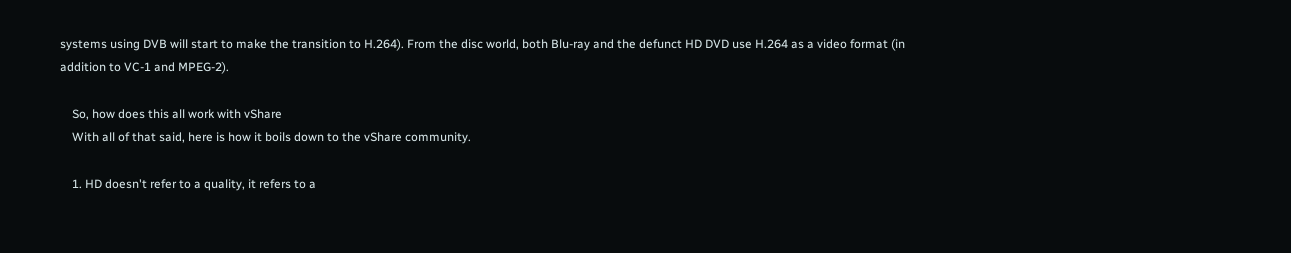systems using DVB will start to make the transition to H.264). From the disc world, both Blu-ray and the defunct HD DVD use H.264 as a video format (in addition to VC-1 and MPEG-2).

    So, how does this all work with vShare
    With all of that said, here is how it boils down to the vShare community.

    1. HD doesn't refer to a quality, it refers to a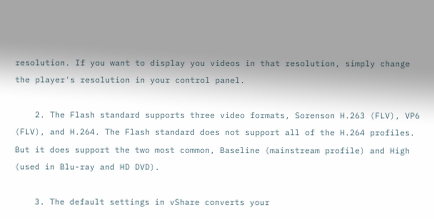resolution. If you want to display you videos in that resolution, simply change the player's resolution in your control panel.

    2. The Flash standard supports three video formats, Sorenson H.263 (FLV), VP6 (FLV), and H.264. The Flash standard does not support all of the H.264 profiles. But it does support the two most common, Baseline (mainstream profile) and High (used in Blu-ray and HD DVD).

    3. The default settings in vShare converts your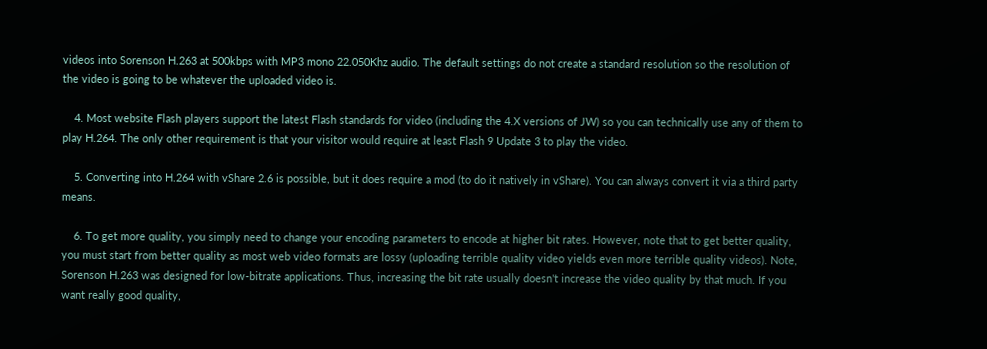videos into Sorenson H.263 at 500kbps with MP3 mono 22.050Khz audio. The default settings do not create a standard resolution so the resolution of the video is going to be whatever the uploaded video is.

    4. Most website Flash players support the latest Flash standards for video (including the 4.X versions of JW) so you can technically use any of them to play H.264. The only other requirement is that your visitor would require at least Flash 9 Update 3 to play the video.

    5. Converting into H.264 with vShare 2.6 is possible, but it does require a mod (to do it natively in vShare). You can always convert it via a third party means.

    6. To get more quality, you simply need to change your encoding parameters to encode at higher bit rates. However, note that to get better quality, you must start from better quality as most web video formats are lossy (uploading terrible quality video yields even more terrible quality videos). Note, Sorenson H.263 was designed for low-bitrate applications. Thus, increasing the bit rate usually doesn't increase the video quality by that much. If you want really good quality,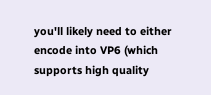you'll likely need to either encode into VP6 (which supports high quality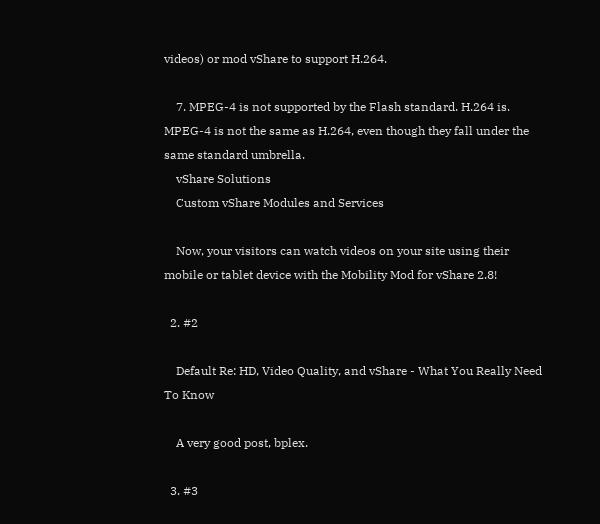videos) or mod vShare to support H.264.

    7. MPEG-4 is not supported by the Flash standard. H.264 is. MPEG-4 is not the same as H.264, even though they fall under the same standard umbrella.
    vShare Solutions
    Custom vShare Modules and Services

    Now, your visitors can watch videos on your site using their mobile or tablet device with the Mobility Mod for vShare 2.8!

  2. #2

    Default Re: HD, Video Quality, and vShare - What You Really Need To Know

    A very good post, bplex.

  3. #3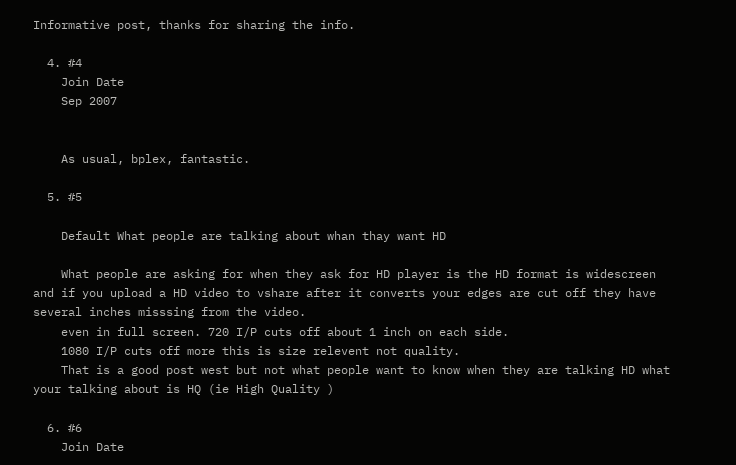Informative post, thanks for sharing the info.

  4. #4
    Join Date
    Sep 2007


    As usual, bplex, fantastic.

  5. #5

    Default What people are talking about whan thay want HD

    What people are asking for when they ask for HD player is the HD format is widescreen and if you upload a HD video to vshare after it converts your edges are cut off they have several inches misssing from the video.
    even in full screen. 720 I/P cuts off about 1 inch on each side.
    1080 I/P cuts off more this is size relevent not quality.
    That is a good post west but not what people want to know when they are talking HD what your talking about is HQ (ie High Quality )

  6. #6
    Join Date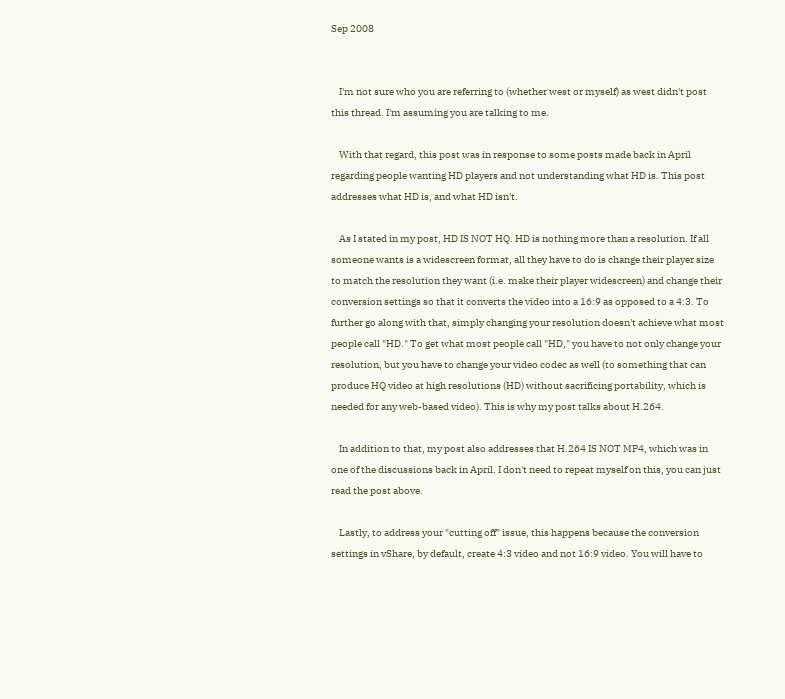Sep 2008


    I'm not sure who you are referring to (whether west or myself) as west didn't post this thread. I'm assuming you are talking to me.

    With that regard, this post was in response to some posts made back in April regarding people wanting HD players and not understanding what HD is. This post addresses what HD is, and what HD isn't.

    As I stated in my post, HD IS NOT HQ. HD is nothing more than a resolution. If all someone wants is a widescreen format, all they have to do is change their player size to match the resolution they want (i.e. make their player widescreen) and change their conversion settings so that it converts the video into a 16:9 as opposed to a 4:3. To further go along with that, simply changing your resolution doesn't achieve what most people call "HD." To get what most people call "HD," you have to not only change your resolution, but you have to change your video codec as well (to something that can produce HQ video at high resolutions (HD) without sacrificing portability, which is needed for any web-based video). This is why my post talks about H.264.

    In addition to that, my post also addresses that H.264 IS NOT MP4, which was in one of the discussions back in April. I don't need to repeat myself on this, you can just read the post above.

    Lastly, to address your "cutting off" issue, this happens because the conversion settings in vShare, by default, create 4:3 video and not 16:9 video. You will have to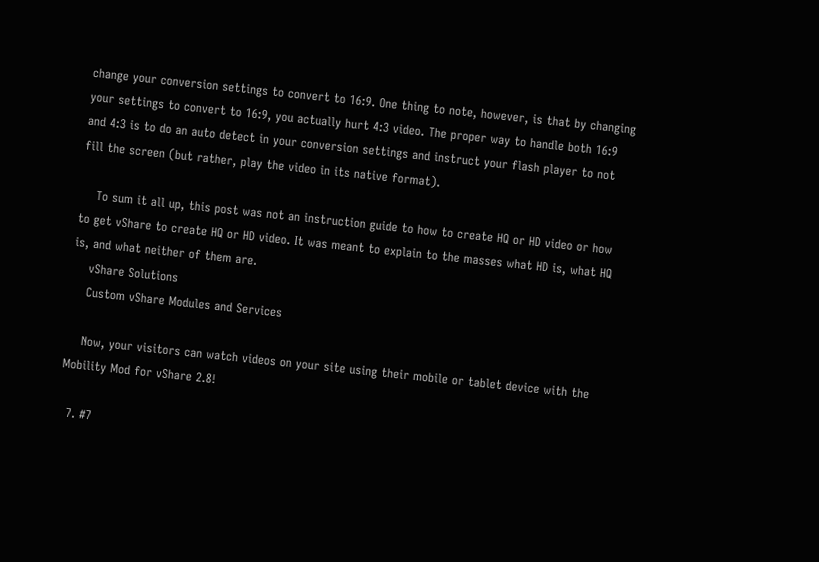change your conversion settings to convert to 16:9. One thing to note, however, is that by changing your settings to convert to 16:9, you actually hurt 4:3 video. The proper way to handle both 16:9 and 4:3 is to do an auto detect in your conversion settings and instruct your flash player to not fill the screen (but rather, play the video in its native format).

    To sum it all up, this post was not an instruction guide to how to create HQ or HD video or how to get vShare to create HQ or HD video. It was meant to explain to the masses what HD is, what HQ is, and what neither of them are.
    vShare Solutions
    Custom vShare Modules and Services

    Now, your visitors can watch videos on your site using their mobile or tablet device with the Mobility Mod for vShare 2.8!

  7. #7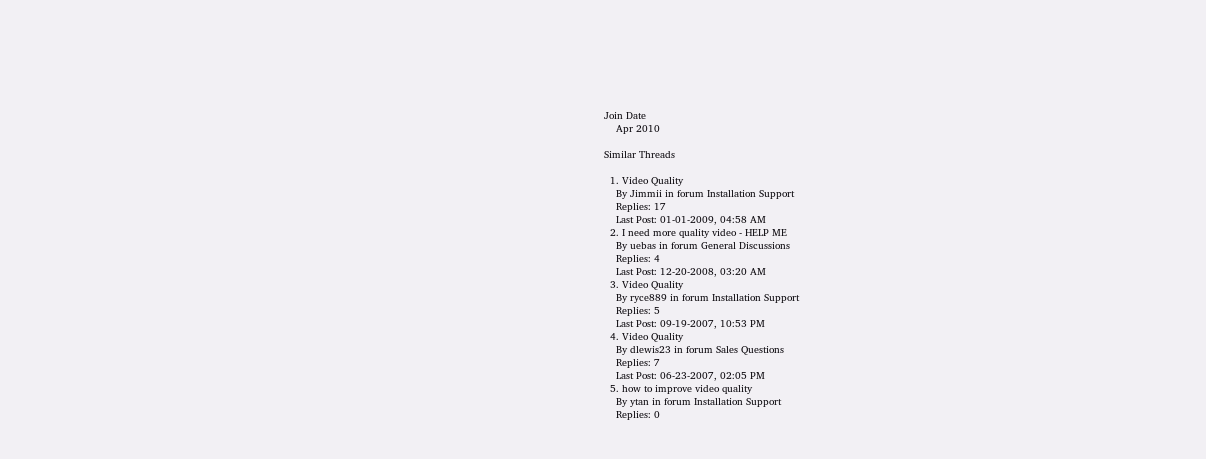Join Date
    Apr 2010

Similar Threads

  1. Video Quality
    By Jimmii in forum Installation Support
    Replies: 17
    Last Post: 01-01-2009, 04:58 AM
  2. I need more quality video - HELP ME
    By uebas in forum General Discussions
    Replies: 4
    Last Post: 12-20-2008, 03:20 AM
  3. Video Quality
    By ryce889 in forum Installation Support
    Replies: 5
    Last Post: 09-19-2007, 10:53 PM
  4. Video Quality
    By dlewis23 in forum Sales Questions
    Replies: 7
    Last Post: 06-23-2007, 02:05 PM
  5. how to improve video quality
    By ytan in forum Installation Support
    Replies: 0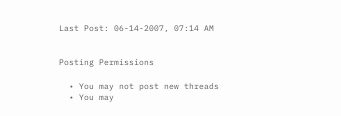Last Post: 06-14-2007, 07:14 AM


Posting Permissions

  • You may not post new threads
  • You may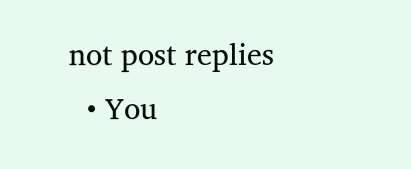not post replies
  • You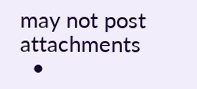may not post attachments
  •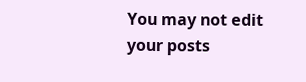You may not edit your posts